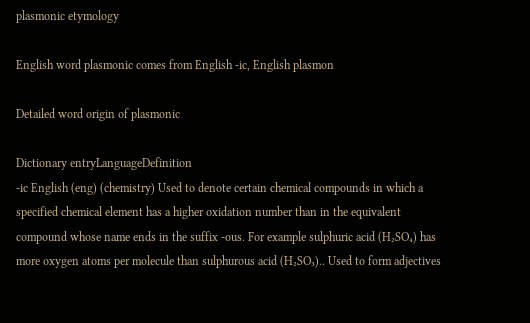plasmonic etymology

English word plasmonic comes from English -ic, English plasmon

Detailed word origin of plasmonic

Dictionary entryLanguageDefinition
-ic English (eng) (chemistry) Used to denote certain chemical compounds in which a specified chemical element has a higher oxidation number than in the equivalent compound whose name ends in the suffix -ous. For example sulphuric acid (H₂SO₄) has more oxygen atoms per molecule than sulphurous acid (H₂SO₃).. Used to form adjectives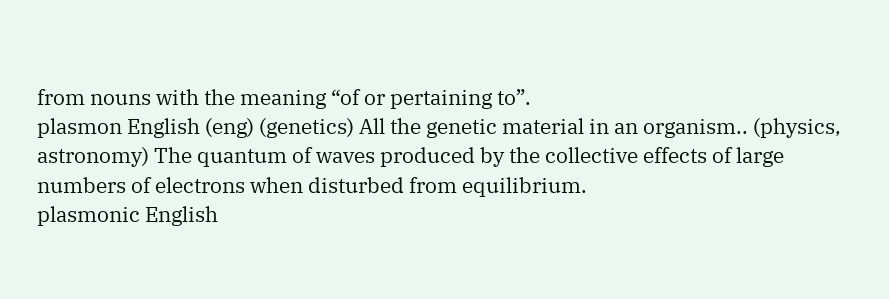from nouns with the meaning “of or pertaining to”.
plasmon English (eng) (genetics) All the genetic material in an organism.. (physics, astronomy) The quantum of waves produced by the collective effects of large numbers of electrons when disturbed from equilibrium.
plasmonic English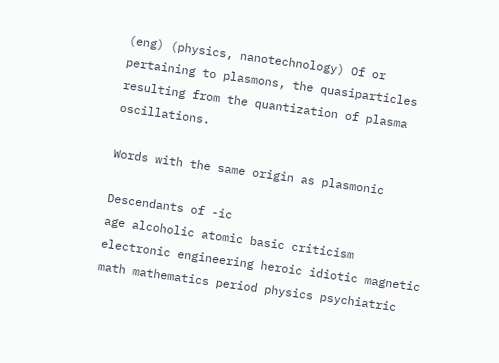(eng) (physics, nanotechnology) Of or pertaining to plasmons, the quasiparticles resulting from the quantization of plasma oscillations.

Words with the same origin as plasmonic

Descendants of -ic
age alcoholic atomic basic criticism electronic engineering heroic idiotic magnetic math mathematics period physics psychiatric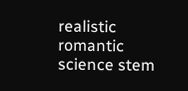realistic romantic science stem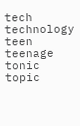tech technology teen teenage tonic topic